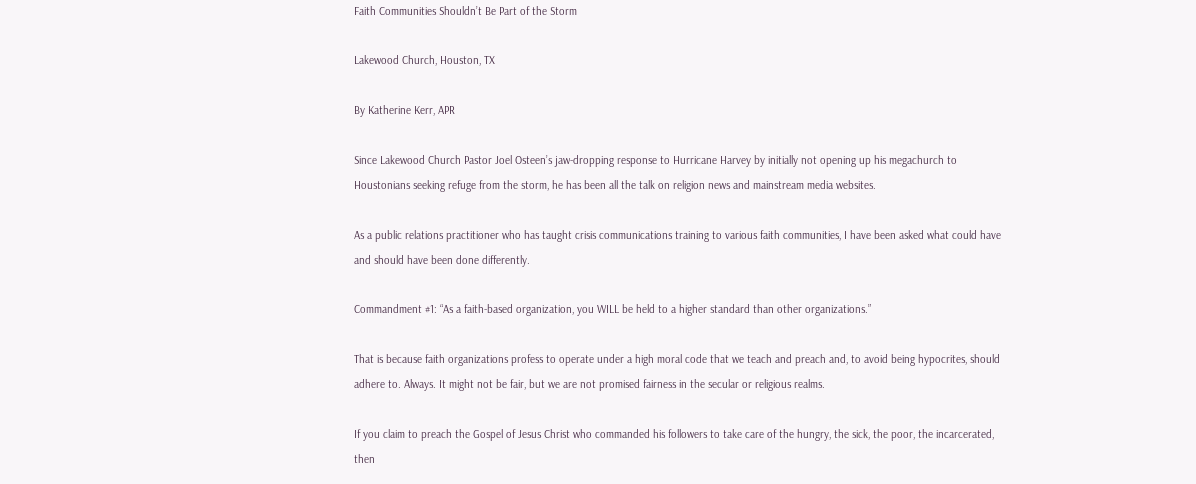Faith Communities Shouldn’t Be Part of the Storm

Lakewood Church, Houston, TX

By Katherine Kerr, APR

Since Lakewood Church Pastor Joel Osteen’s jaw-dropping response to Hurricane Harvey by initially not opening up his megachurch to Houstonians seeking refuge from the storm, he has been all the talk on religion news and mainstream media websites.

As a public relations practitioner who has taught crisis communications training to various faith communities, I have been asked what could have and should have been done differently.

Commandment #1: “As a faith-based organization, you WILL be held to a higher standard than other organizations.”

That is because faith organizations profess to operate under a high moral code that we teach and preach and, to avoid being hypocrites, should adhere to. Always. It might not be fair, but we are not promised fairness in the secular or religious realms.

If you claim to preach the Gospel of Jesus Christ who commanded his followers to take care of the hungry, the sick, the poor, the incarcerated, then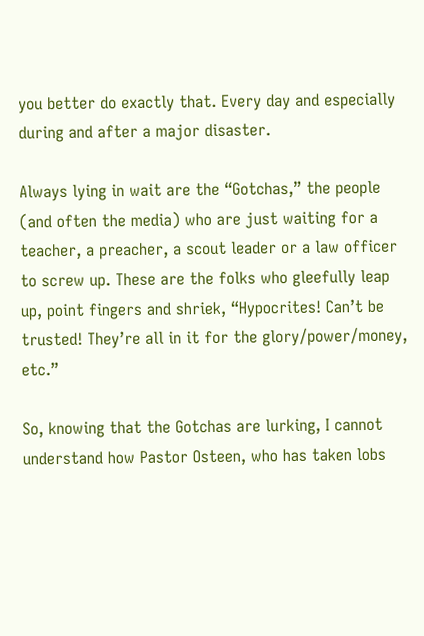you better do exactly that. Every day and especially during and after a major disaster.

Always lying in wait are the “Gotchas,” the people (and often the media) who are just waiting for a teacher, a preacher, a scout leader or a law officer to screw up. These are the folks who gleefully leap up, point fingers and shriek, “Hypocrites! Can’t be trusted! They’re all in it for the glory/power/money, etc.”

So, knowing that the Gotchas are lurking, I cannot understand how Pastor Osteen, who has taken lobs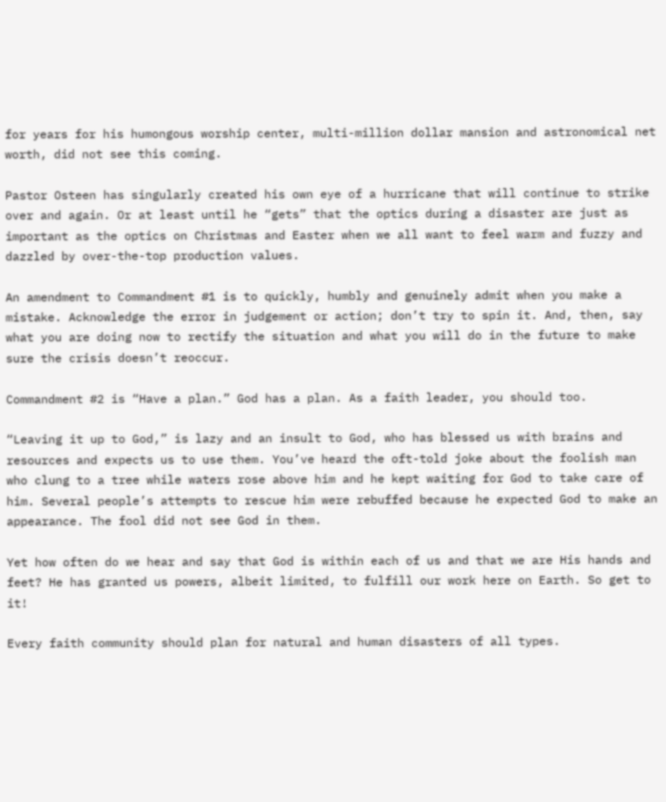for years for his humongous worship center, multi-million dollar mansion and astronomical net worth, did not see this coming.

Pastor Osteen has singularly created his own eye of a hurricane that will continue to strike over and again. Or at least until he “gets” that the optics during a disaster are just as important as the optics on Christmas and Easter when we all want to feel warm and fuzzy and dazzled by over-the-top production values.

An amendment to Commandment #1 is to quickly, humbly and genuinely admit when you make a mistake. Acknowledge the error in judgement or action; don’t try to spin it. And, then, say what you are doing now to rectify the situation and what you will do in the future to make sure the crisis doesn’t reoccur.

Commandment #2 is “Have a plan.” God has a plan. As a faith leader, you should too.

“Leaving it up to God,” is lazy and an insult to God, who has blessed us with brains and resources and expects us to use them. You’ve heard the oft-told joke about the foolish man who clung to a tree while waters rose above him and he kept waiting for God to take care of him. Several people’s attempts to rescue him were rebuffed because he expected God to make an appearance. The fool did not see God in them.

Yet how often do we hear and say that God is within each of us and that we are His hands and feet? He has granted us powers, albeit limited, to fulfill our work here on Earth. So get to it!

Every faith community should plan for natural and human disasters of all types.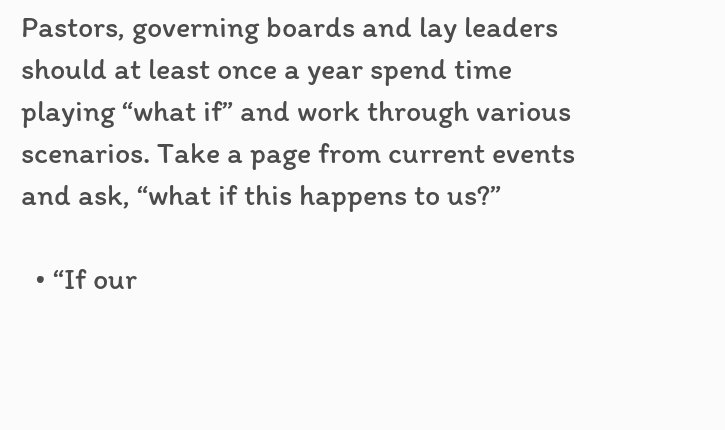Pastors, governing boards and lay leaders should at least once a year spend time playing “what if” and work through various scenarios. Take a page from current events and ask, “what if this happens to us?”

  • “If our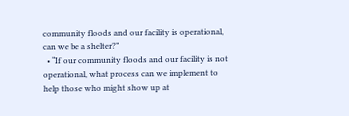community floods and our facility is operational, can we be a shelter?”
  • “If our community floods and our facility is not operational, what process can we implement to help those who might show up at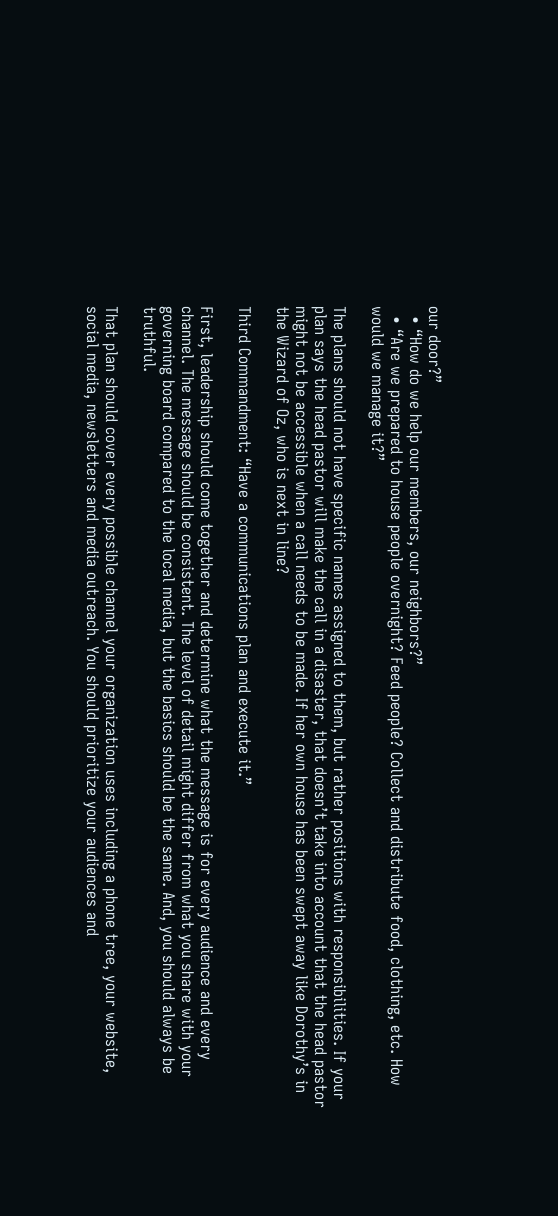our door?”
  • “How do we help our members, our neighbors?”
  • “Are we prepared to house people overnight? Feed people? Collect and distribute food, clothing, etc. How would we manage it?”

The plans should not have specific names assigned to them, but rather positions with responsibilities. If your plan says the head pastor will make the call in a disaster, that doesn’t take into account that the head pastor might not be accessible when a call needs to be made. If her own house has been swept away like Dorothy’s in the Wizard of Oz, who is next in line?

Third Commandment: “Have a communications plan and execute it.”

First, leadership should come together and determine what the message is for every audience and every channel. The message should be consistent. The level of detail might differ from what you share with your governing board compared to the local media, but the basics should be the same. And, you should always be truthful.

That plan should cover every possible channel your organization uses including a phone tree, your website, social media, newsletters and media outreach. You should prioritize your audiences and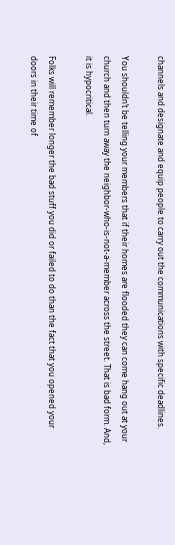channels and designate and equip people to carry out the communications with specific deadlines.

You shouldn’t be telling your members that if their homes are flooded they can come hang out at your church and then turn away the neighbor-who-is-not-a-member across the street. That is bad form. And, it is hypocritical.

Folks will remember longer the bad stuff you did or failed to do than the fact that you opened your doors in their time of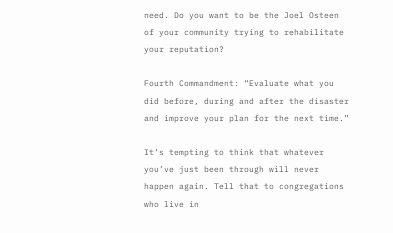need. Do you want to be the Joel Osteen of your community trying to rehabilitate your reputation?

Fourth Commandment: “Evaluate what you did before, during and after the disaster and improve your plan for the next time.”

It’s tempting to think that whatever you’ve just been through will never happen again. Tell that to congregations who live in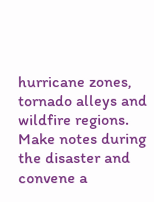hurricane zones, tornado alleys and wildfire regions. Make notes during the disaster and convene a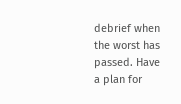debrief when the worst has passed. Have a plan for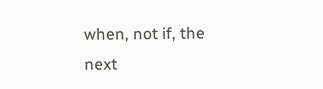when, not if, the next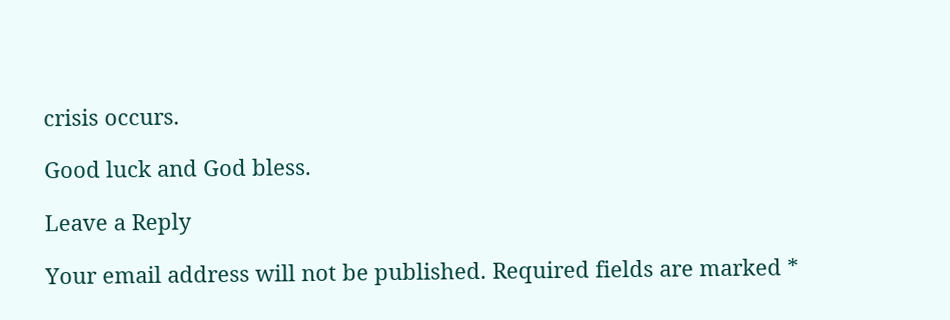crisis occurs.

Good luck and God bless.

Leave a Reply

Your email address will not be published. Required fields are marked *